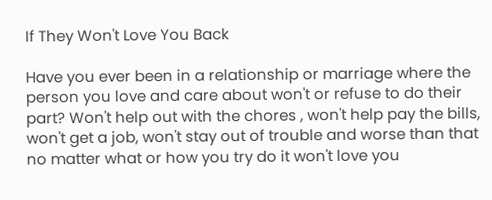If They Won't Love You Back

Have you ever been in a relationship or marriage where the person you love and care about won't or refuse to do their part? Won't help out with the chores , won't help pay the bills, won't get a job, won't stay out of trouble and worse than that no matter what or how you try do it won't love you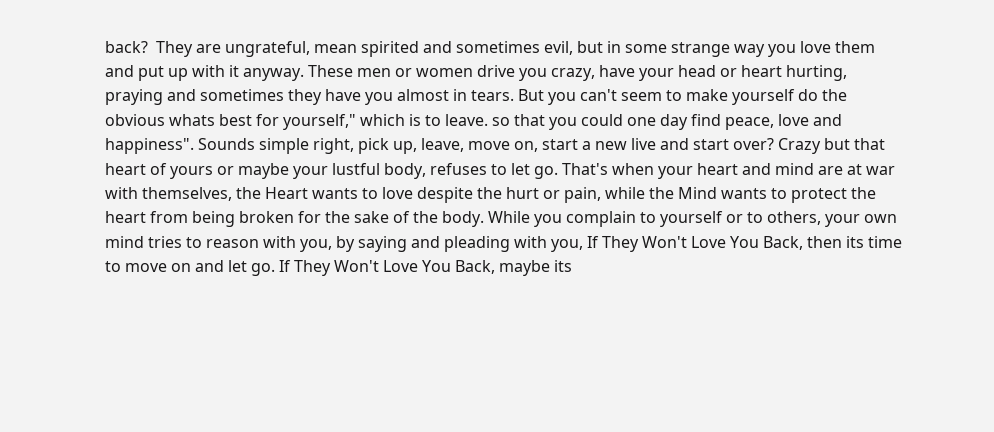back?  They are ungrateful, mean spirited and sometimes evil, but in some strange way you love them and put up with it anyway. These men or women drive you crazy, have your head or heart hurting, praying and sometimes they have you almost in tears. But you can't seem to make yourself do the obvious whats best for yourself," which is to leave. so that you could one day find peace, love and happiness". Sounds simple right, pick up, leave, move on, start a new live and start over? Crazy but that heart of yours or maybe your lustful body, refuses to let go. That's when your heart and mind are at war with themselves, the Heart wants to love despite the hurt or pain, while the Mind wants to protect the heart from being broken for the sake of the body. While you complain to yourself or to others, your own mind tries to reason with you, by saying and pleading with you, If They Won't Love You Back, then its time to move on and let go. If They Won't Love You Back, maybe its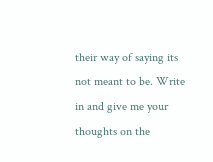their way of saying its not meant to be. Write in and give me your thoughts on the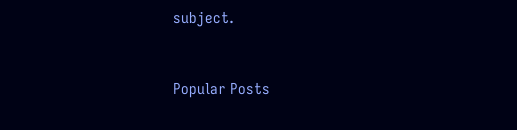subject.


Popular Posts